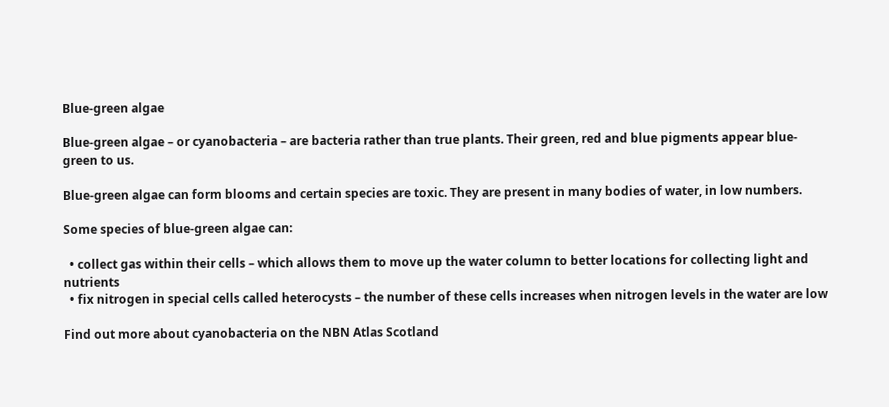Blue-green algae

Blue-green algae – or cyanobacteria – are bacteria rather than true plants. Their green, red and blue pigments appear blue-green to us.

Blue-green algae can form blooms and certain species are toxic. They are present in many bodies of water, in low numbers.

Some species of blue-green algae can:

  • collect gas within their cells – which allows them to move up the water column to better locations for collecting light and nutrients
  • fix nitrogen in special cells called heterocysts – the number of these cells increases when nitrogen levels in the water are low

Find out more about cyanobacteria on the NBN Atlas Scotland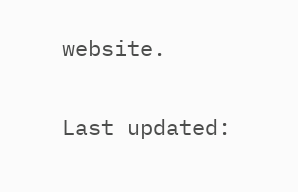website.

Last updated: